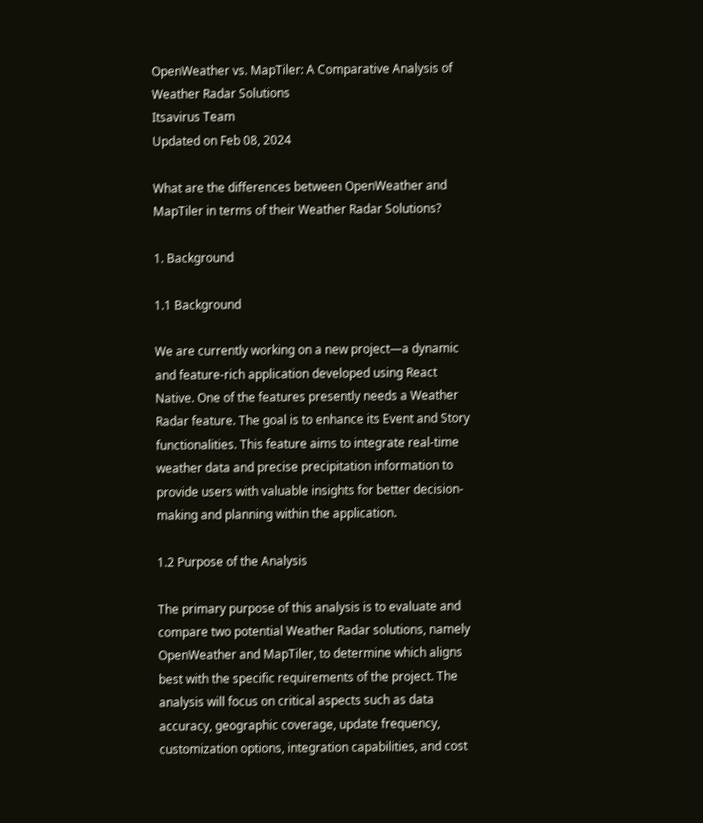OpenWeather vs. MapTiler: A Comparative Analysis of Weather Radar Solutions
Itsavirus Team
Updated on Feb 08, 2024

What are the differences between OpenWeather and MapTiler in terms of their Weather Radar Solutions?

1. Background

1.1 Background

We are currently working on a new project—a dynamic and feature-rich application developed using React Native. One of the features presently needs a Weather Radar feature. The goal is to enhance its Event and Story functionalities. This feature aims to integrate real-time weather data and precise precipitation information to provide users with valuable insights for better decision-making and planning within the application.

1.2 Purpose of the Analysis

The primary purpose of this analysis is to evaluate and compare two potential Weather Radar solutions, namely OpenWeather and MapTiler, to determine which aligns best with the specific requirements of the project. The analysis will focus on critical aspects such as data accuracy, geographic coverage, update frequency, customization options, integration capabilities, and cost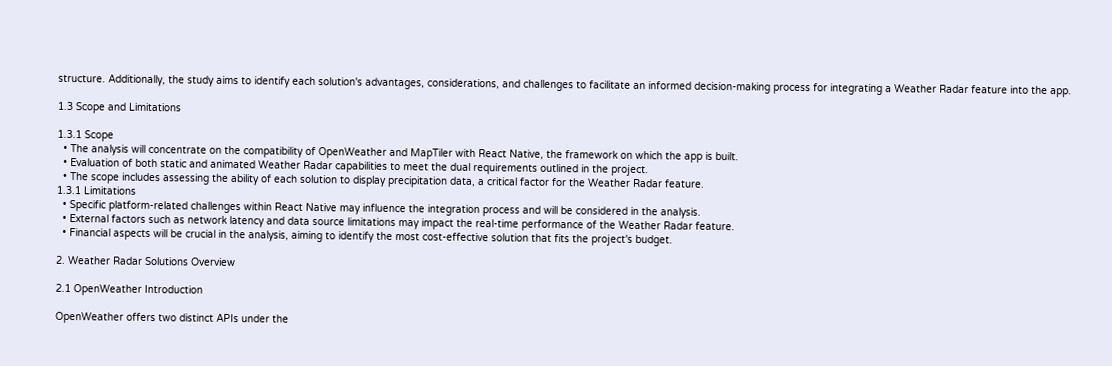structure. Additionally, the study aims to identify each solution's advantages, considerations, and challenges to facilitate an informed decision-making process for integrating a Weather Radar feature into the app.

1.3 Scope and Limitations

1.3.1 Scope
  • The analysis will concentrate on the compatibility of OpenWeather and MapTiler with React Native, the framework on which the app is built.
  • Evaluation of both static and animated Weather Radar capabilities to meet the dual requirements outlined in the project.
  • The scope includes assessing the ability of each solution to display precipitation data, a critical factor for the Weather Radar feature.
1.3.1 Limitations
  • Specific platform-related challenges within React Native may influence the integration process and will be considered in the analysis.
  • External factors such as network latency and data source limitations may impact the real-time performance of the Weather Radar feature.
  • Financial aspects will be crucial in the analysis, aiming to identify the most cost-effective solution that fits the project's budget.

2. Weather Radar Solutions Overview

2.1 OpenWeather Introduction

OpenWeather offers two distinct APIs under the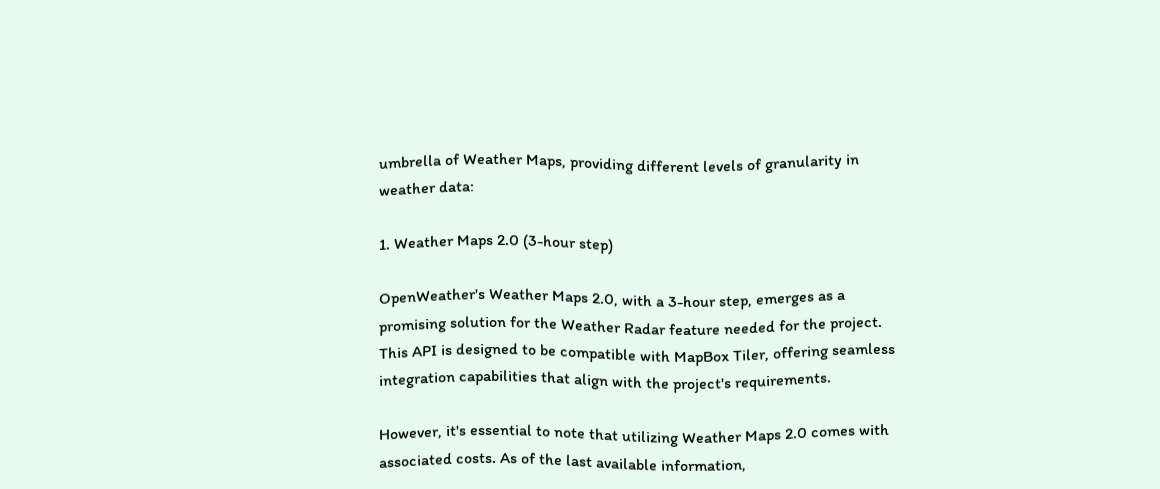umbrella of Weather Maps, providing different levels of granularity in weather data:

1. Weather Maps 2.0 (3-hour step)

OpenWeather's Weather Maps 2.0, with a 3-hour step, emerges as a promising solution for the Weather Radar feature needed for the project. This API is designed to be compatible with MapBox Tiler, offering seamless integration capabilities that align with the project's requirements.

However, it's essential to note that utilizing Weather Maps 2.0 comes with associated costs. As of the last available information,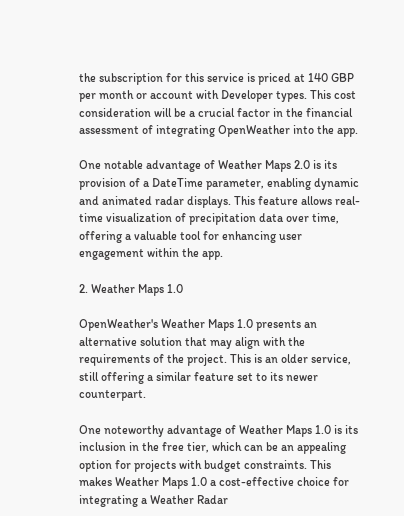the subscription for this service is priced at 140 GBP per month or account with Developer types. This cost consideration will be a crucial factor in the financial assessment of integrating OpenWeather into the app.

One notable advantage of Weather Maps 2.0 is its provision of a DateTime parameter, enabling dynamic and animated radar displays. This feature allows real-time visualization of precipitation data over time, offering a valuable tool for enhancing user engagement within the app.

2. Weather Maps 1.0

OpenWeather's Weather Maps 1.0 presents an alternative solution that may align with the requirements of the project. This is an older service, still offering a similar feature set to its newer counterpart.

One noteworthy advantage of Weather Maps 1.0 is its inclusion in the free tier, which can be an appealing option for projects with budget constraints. This makes Weather Maps 1.0 a cost-effective choice for integrating a Weather Radar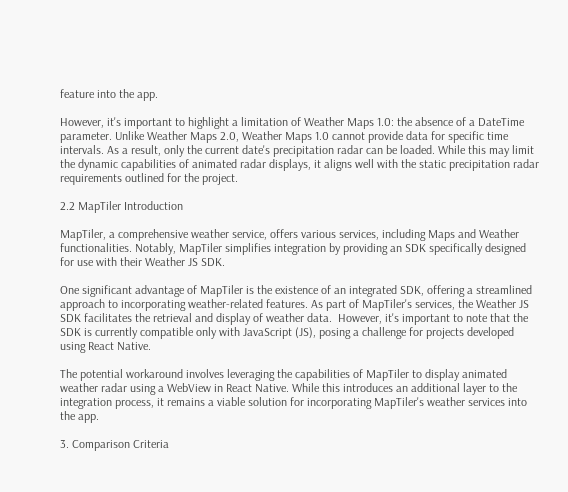feature into the app.

However, it's important to highlight a limitation of Weather Maps 1.0: the absence of a DateTime parameter. Unlike Weather Maps 2.0, Weather Maps 1.0 cannot provide data for specific time intervals. As a result, only the current date's precipitation radar can be loaded. While this may limit the dynamic capabilities of animated radar displays, it aligns well with the static precipitation radar requirements outlined for the project.

2.2 MapTiler Introduction

MapTiler, a comprehensive weather service, offers various services, including Maps and Weather functionalities. Notably, MapTiler simplifies integration by providing an SDK specifically designed for use with their Weather JS SDK.

One significant advantage of MapTiler is the existence of an integrated SDK, offering a streamlined approach to incorporating weather-related features. As part of MapTiler's services, the Weather JS SDK facilitates the retrieval and display of weather data.  However, it's important to note that the SDK is currently compatible only with JavaScript (JS), posing a challenge for projects developed using React Native.

The potential workaround involves leveraging the capabilities of MapTiler to display animated weather radar using a WebView in React Native. While this introduces an additional layer to the integration process, it remains a viable solution for incorporating MapTiler's weather services into the app.

3. Comparison Criteria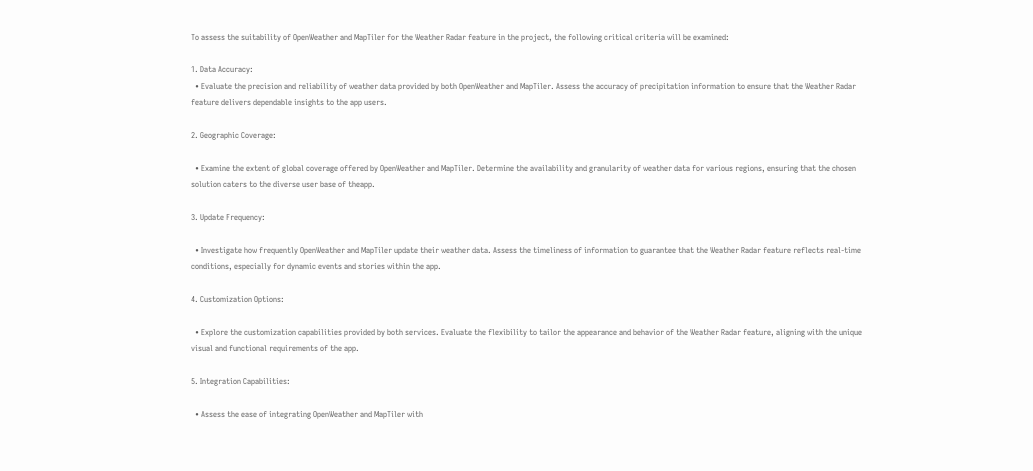To assess the suitability of OpenWeather and MapTiler for the Weather Radar feature in the project, the following critical criteria will be examined:

1. Data Accuracy:
  • Evaluate the precision and reliability of weather data provided by both OpenWeather and MapTiler. Assess the accuracy of precipitation information to ensure that the Weather Radar feature delivers dependable insights to the app users.

2. Geographic Coverage:

  • Examine the extent of global coverage offered by OpenWeather and MapTiler. Determine the availability and granularity of weather data for various regions, ensuring that the chosen solution caters to the diverse user base of theapp.

3. Update Frequency:

  • Investigate how frequently OpenWeather and MapTiler update their weather data. Assess the timeliness of information to guarantee that the Weather Radar feature reflects real-time conditions, especially for dynamic events and stories within the app.

4. Customization Options:

  • Explore the customization capabilities provided by both services. Evaluate the flexibility to tailor the appearance and behavior of the Weather Radar feature, aligning with the unique visual and functional requirements of the app.

5. Integration Capabilities:

  • Assess the ease of integrating OpenWeather and MapTiler with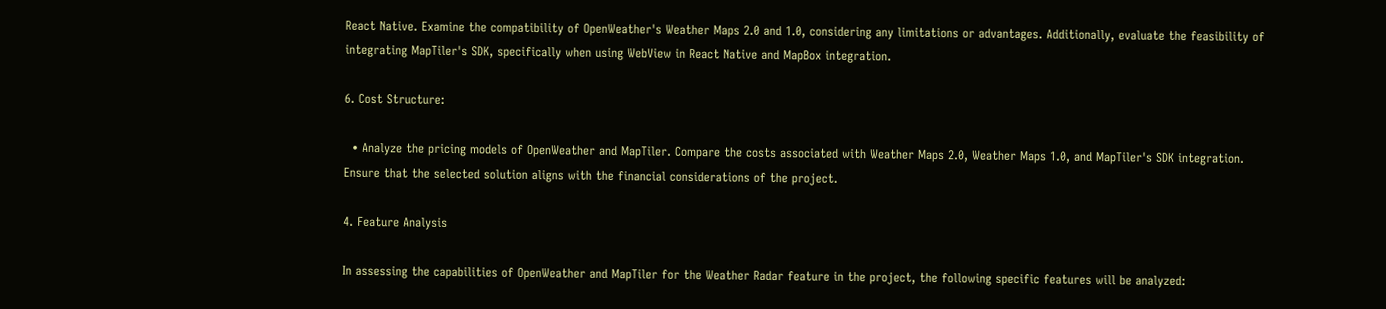React Native. Examine the compatibility of OpenWeather's Weather Maps 2.0 and 1.0, considering any limitations or advantages. Additionally, evaluate the feasibility of integrating MapTiler's SDK, specifically when using WebView in React Native and MapBox integration.

6. Cost Structure:

  • Analyze the pricing models of OpenWeather and MapTiler. Compare the costs associated with Weather Maps 2.0, Weather Maps 1.0, and MapTiler's SDK integration. Ensure that the selected solution aligns with the financial considerations of the project.

4. Feature Analysis

In assessing the capabilities of OpenWeather and MapTiler for the Weather Radar feature in the project, the following specific features will be analyzed: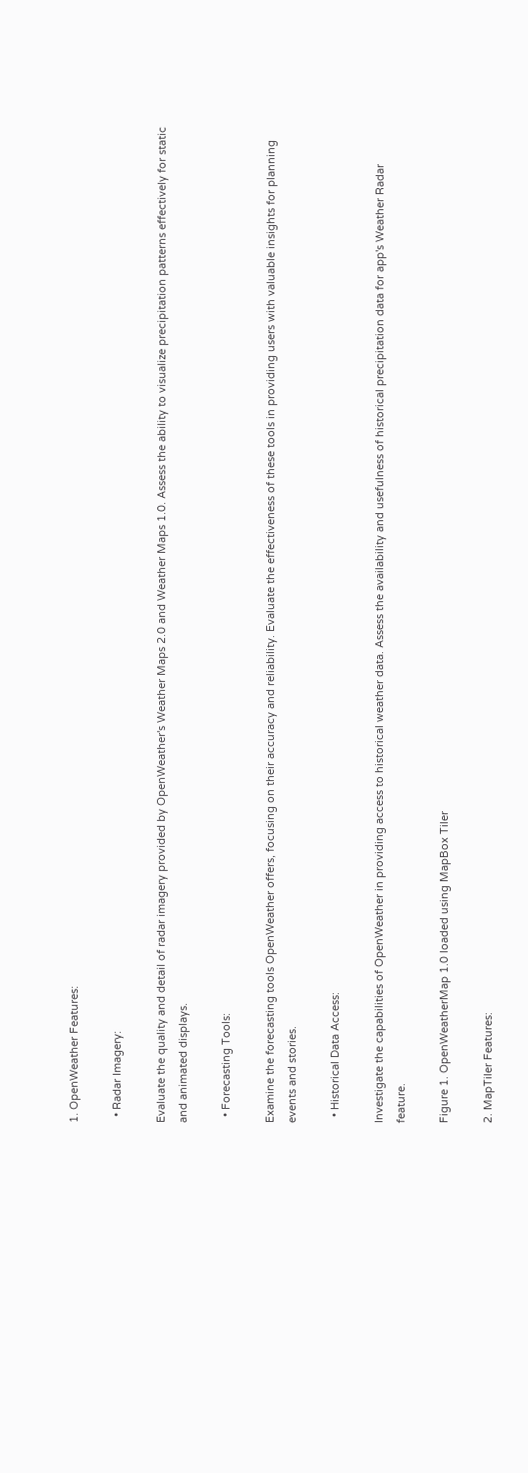1. OpenWeather Features:

  • Radar Imagery:

Evaluate the quality and detail of radar imagery provided by OpenWeather's Weather Maps 2.0 and Weather Maps 1.0. Assess the ability to visualize precipitation patterns effectively for static and animated displays.

  • Forecasting Tools:

Examine the forecasting tools OpenWeather offers, focusing on their accuracy and reliability. Evaluate the effectiveness of these tools in providing users with valuable insights for planning events and stories.

  • Historical Data Access:

Investigate the capabilities of OpenWeather in providing access to historical weather data. Assess the availability and usefulness of historical precipitation data for app's Weather Radar feature.

Figure 1. OpenWeatherMap 1.0 loaded using MapBox Tiler

2. MapTiler Features: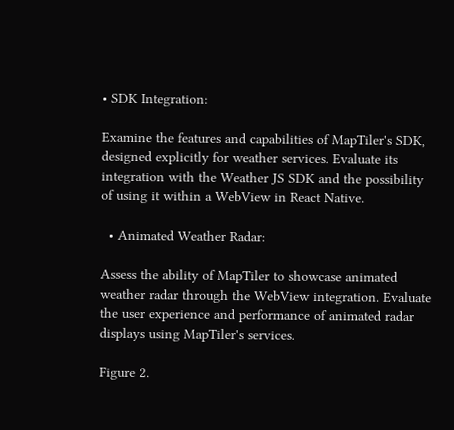• SDK Integration:

Examine the features and capabilities of MapTiler's SDK, designed explicitly for weather services. Evaluate its integration with the Weather JS SDK and the possibility of using it within a WebView in React Native.

  • Animated Weather Radar:

Assess the ability of MapTiler to showcase animated weather radar through the WebView integration. Evaluate the user experience and performance of animated radar displays using MapTiler's services.

Figure 2.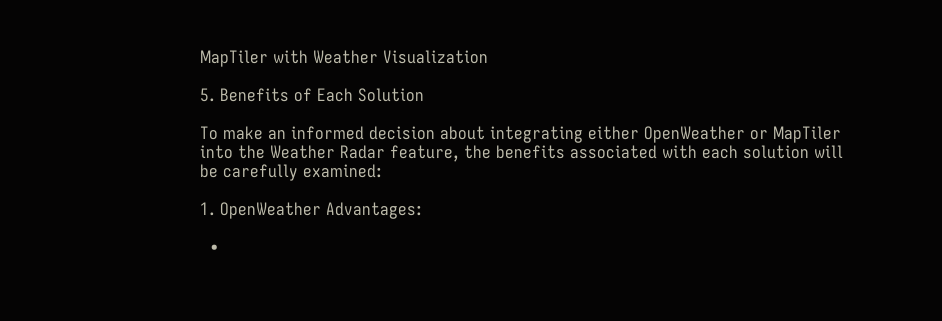MapTiler with Weather Visualization

5. Benefits of Each Solution

To make an informed decision about integrating either OpenWeather or MapTiler into the Weather Radar feature, the benefits associated with each solution will be carefully examined:

1. OpenWeather Advantages:

  •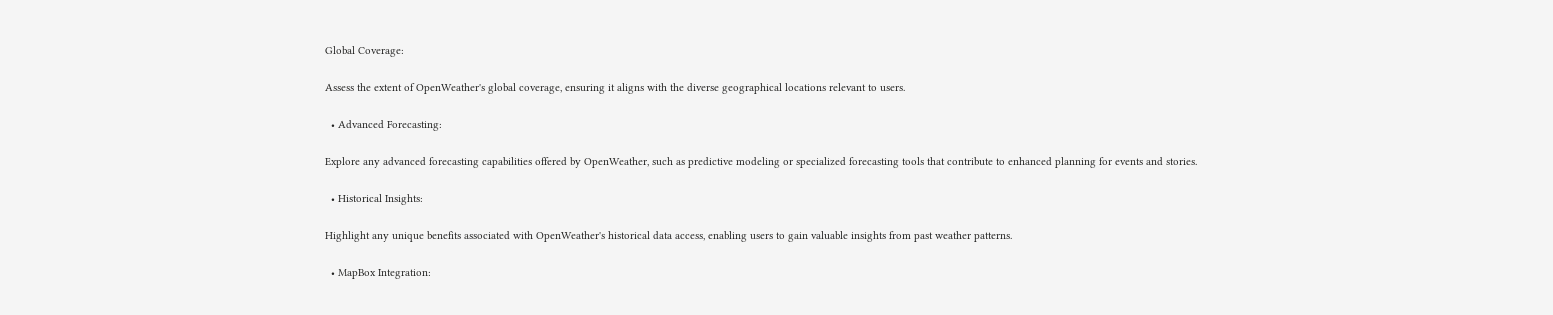Global Coverage:

Assess the extent of OpenWeather's global coverage, ensuring it aligns with the diverse geographical locations relevant to users.

  • Advanced Forecasting:

Explore any advanced forecasting capabilities offered by OpenWeather, such as predictive modeling or specialized forecasting tools that contribute to enhanced planning for events and stories.

  • Historical Insights:

Highlight any unique benefits associated with OpenWeather's historical data access, enabling users to gain valuable insights from past weather patterns.

  • MapBox Integration: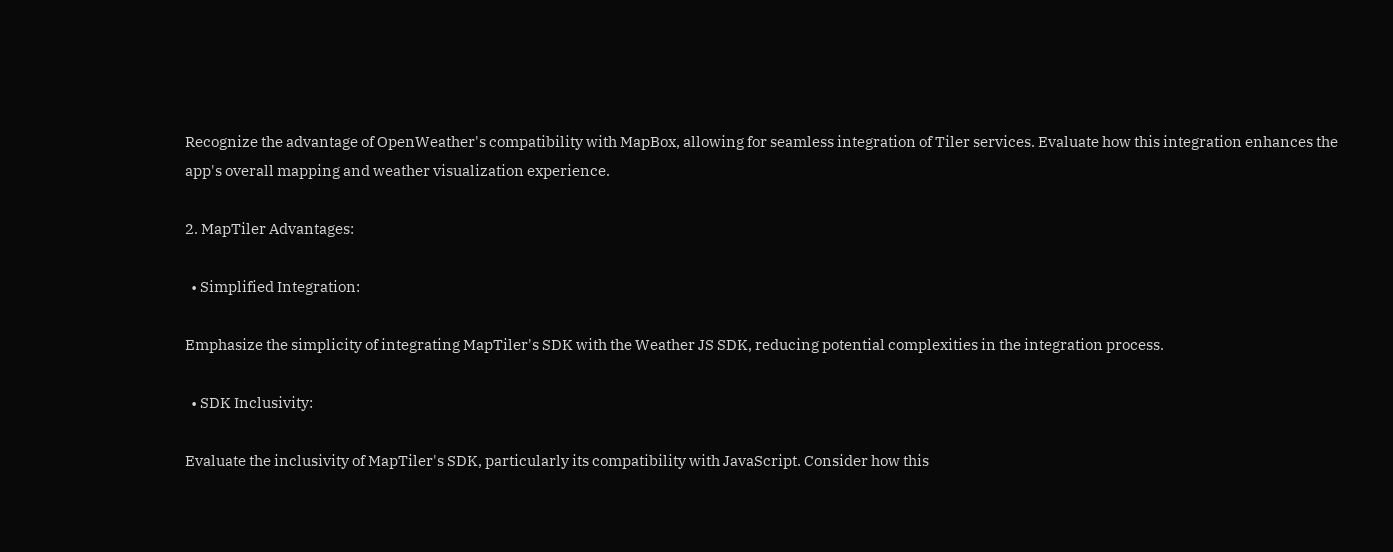Recognize the advantage of OpenWeather's compatibility with MapBox, allowing for seamless integration of Tiler services. Evaluate how this integration enhances the app's overall mapping and weather visualization experience.

2. MapTiler Advantages:

  • Simplified Integration:

Emphasize the simplicity of integrating MapTiler's SDK with the Weather JS SDK, reducing potential complexities in the integration process.

  • SDK Inclusivity:

Evaluate the inclusivity of MapTiler's SDK, particularly its compatibility with JavaScript. Consider how this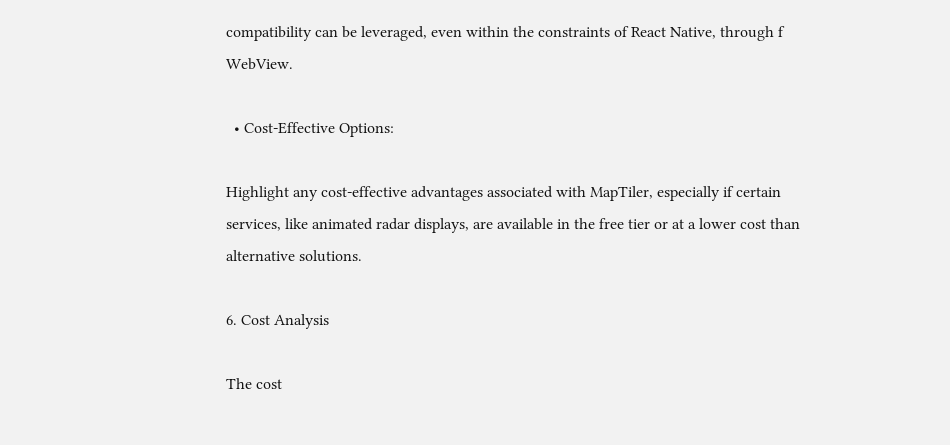compatibility can be leveraged, even within the constraints of React Native, through f WebView.

  • Cost-Effective Options:

Highlight any cost-effective advantages associated with MapTiler, especially if certain services, like animated radar displays, are available in the free tier or at a lower cost than alternative solutions.

6. Cost Analysis

The cost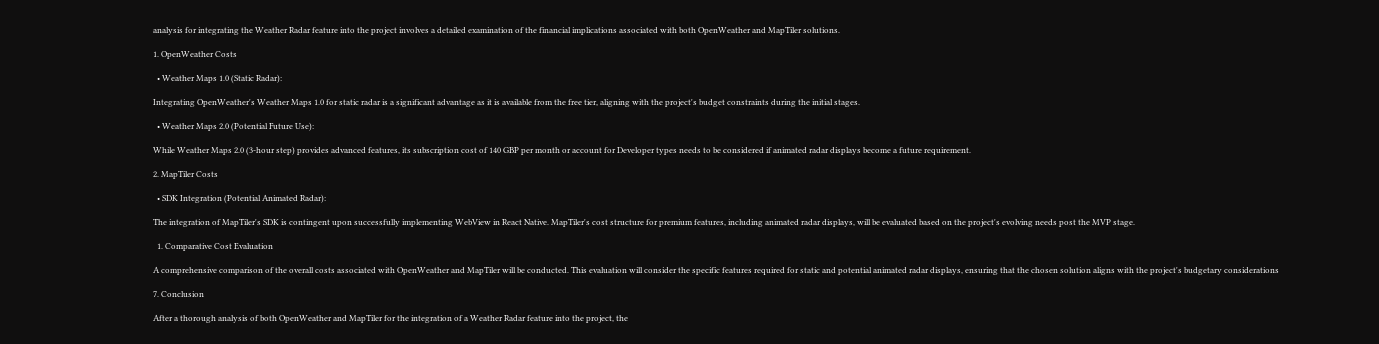analysis for integrating the Weather Radar feature into the project involves a detailed examination of the financial implications associated with both OpenWeather and MapTiler solutions.

1. OpenWeather Costs

  • Weather Maps 1.0 (Static Radar):

Integrating OpenWeather's Weather Maps 1.0 for static radar is a significant advantage as it is available from the free tier, aligning with the project's budget constraints during the initial stages.

  • Weather Maps 2.0 (Potential Future Use):

While Weather Maps 2.0 (3-hour step) provides advanced features, its subscription cost of 140 GBP per month or account for Developer types needs to be considered if animated radar displays become a future requirement.

2. MapTiler Costs

  • SDK Integration (Potential Animated Radar):

The integration of MapTiler's SDK is contingent upon successfully implementing WebView in React Native. MapTiler's cost structure for premium features, including animated radar displays, will be evaluated based on the project's evolving needs post the MVP stage.

  1. Comparative Cost Evaluation

A comprehensive comparison of the overall costs associated with OpenWeather and MapTiler will be conducted. This evaluation will consider the specific features required for static and potential animated radar displays, ensuring that the chosen solution aligns with the project's budgetary considerations

7. Conclusion

After a thorough analysis of both OpenWeather and MapTiler for the integration of a Weather Radar feature into the project, the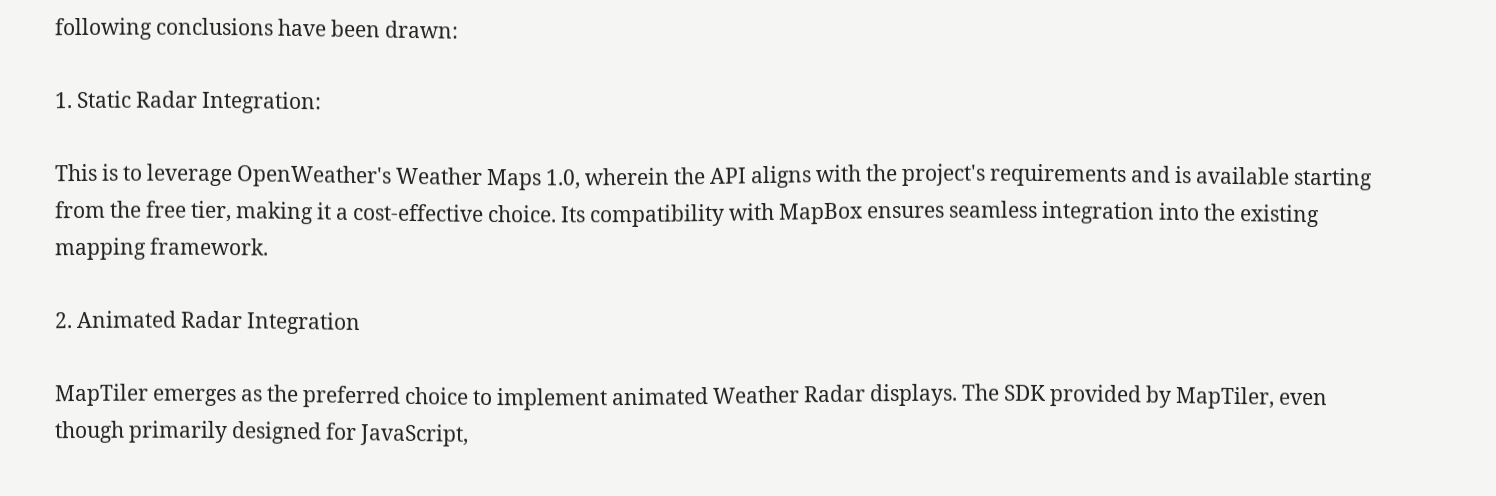following conclusions have been drawn:

1. Static Radar Integration:

This is to leverage OpenWeather's Weather Maps 1.0, wherein the API aligns with the project's requirements and is available starting from the free tier, making it a cost-effective choice. Its compatibility with MapBox ensures seamless integration into the existing mapping framework.

2. Animated Radar Integration

MapTiler emerges as the preferred choice to implement animated Weather Radar displays. The SDK provided by MapTiler, even though primarily designed for JavaScript,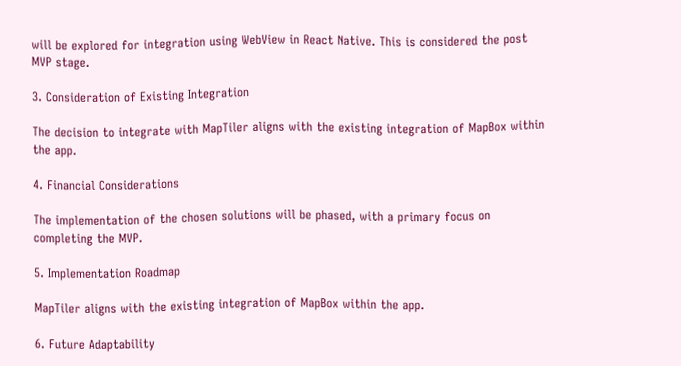will be explored for integration using WebView in React Native. This is considered the post MVP stage.

3. Consideration of Existing Integration

The decision to integrate with MapTiler aligns with the existing integration of MapBox within the app.

4. Financial Considerations

The implementation of the chosen solutions will be phased, with a primary focus on completing the MVP.

5. Implementation Roadmap

MapTiler aligns with the existing integration of MapBox within the app.

6. Future Adaptability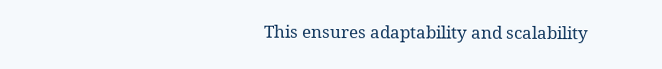This ensures adaptability and scalability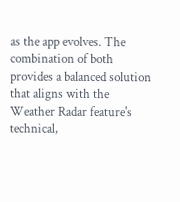as the app evolves. The combination of both provides a balanced solution that aligns with the Weather Radar feature's technical,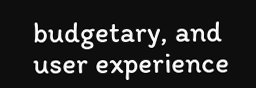budgetary, and user experience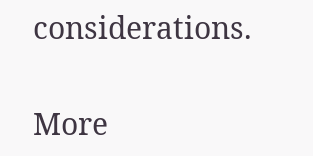considerations.

More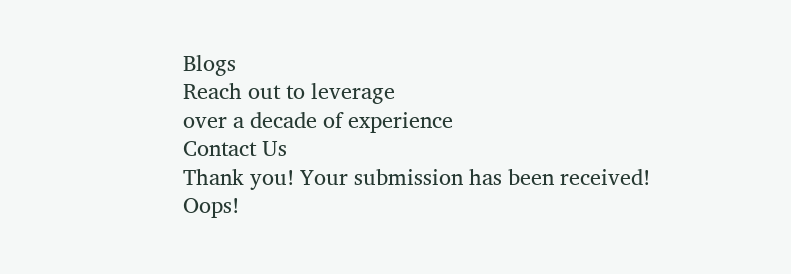Blogs
Reach out to leverage
over a decade of experience
Contact Us
Thank you! Your submission has been received!
Oops!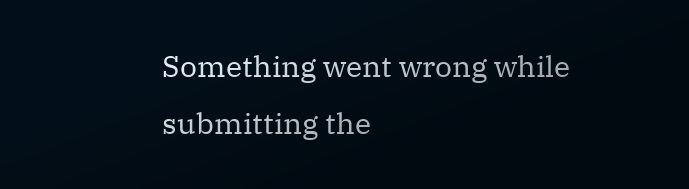Something went wrong while submitting the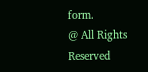form.
@ All Rights Reserved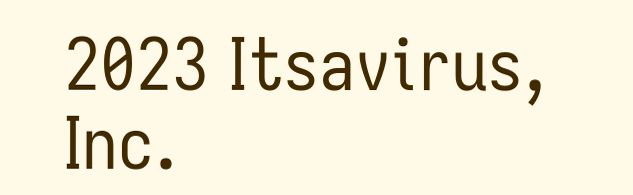2023 Itsavirus, Inc.